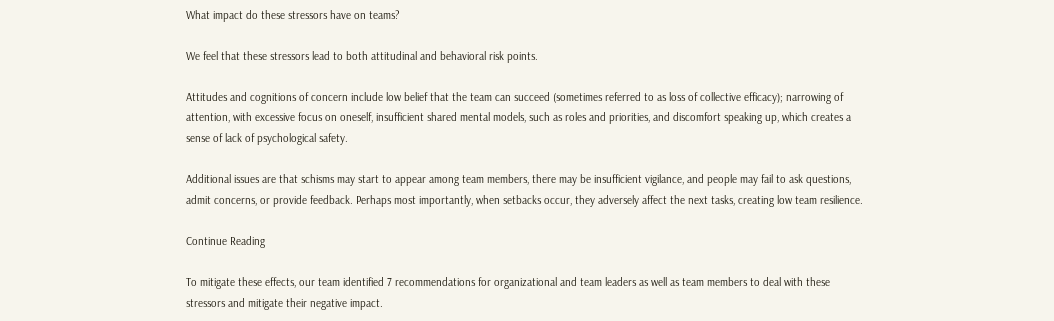What impact do these stressors have on teams?

We feel that these stressors lead to both attitudinal and behavioral risk points.

Attitudes and cognitions of concern include low belief that the team can succeed (sometimes referred to as loss of collective efficacy); narrowing of attention, with excessive focus on oneself, insufficient shared mental models, such as roles and priorities, and discomfort speaking up, which creates a sense of lack of psychological safety.

Additional issues are that schisms may start to appear among team members, there may be insufficient vigilance, and people may fail to ask questions, admit concerns, or provide feedback. Perhaps most importantly, when setbacks occur, they adversely affect the next tasks, creating low team resilience.

Continue Reading

To mitigate these effects, our team identified 7 recommendations for organizational and team leaders as well as team members to deal with these stressors and mitigate their negative impact.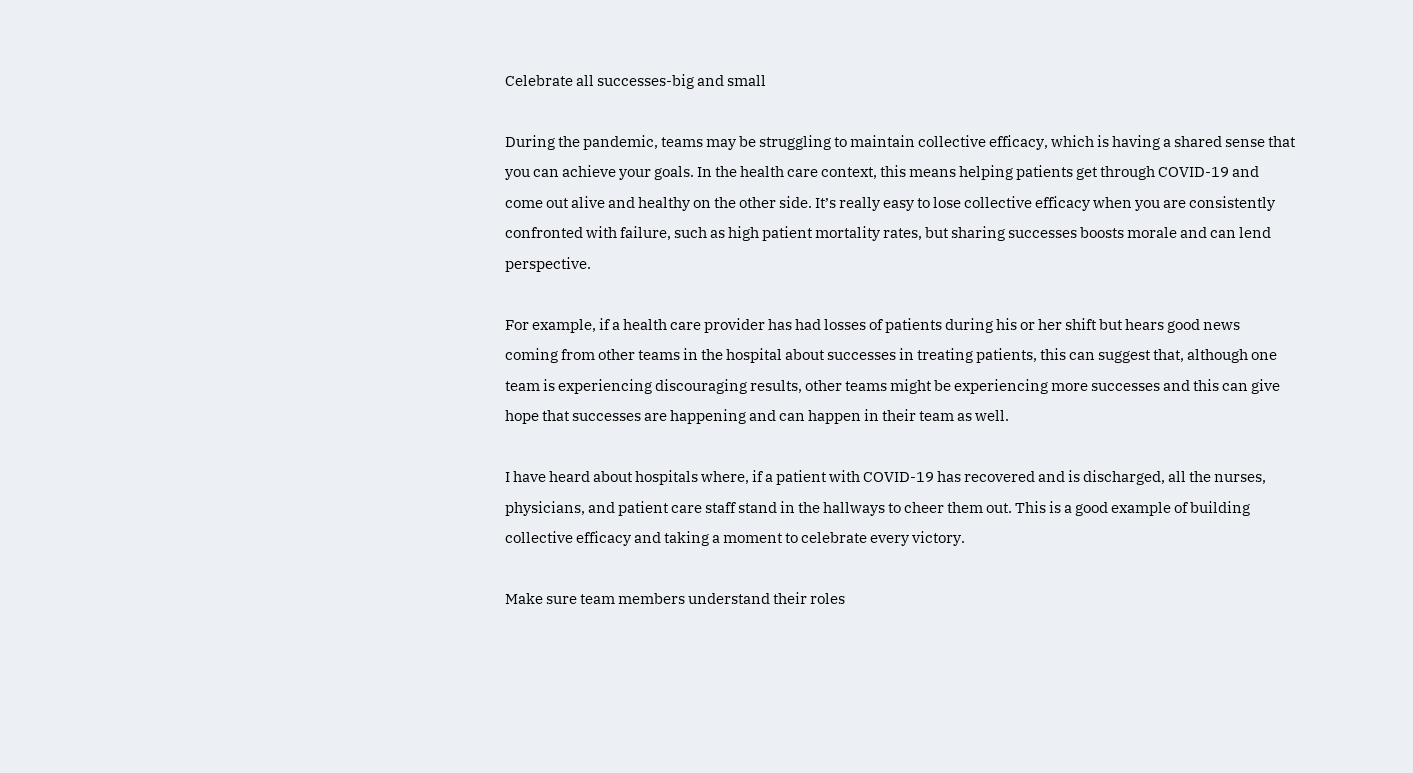Celebrate all successes-big and small

During the pandemic, teams may be struggling to maintain collective efficacy, which is having a shared sense that you can achieve your goals. In the health care context, this means helping patients get through COVID-19 and come out alive and healthy on the other side. It’s really easy to lose collective efficacy when you are consistently confronted with failure, such as high patient mortality rates, but sharing successes boosts morale and can lend perspective.

For example, if a health care provider has had losses of patients during his or her shift but hears good news coming from other teams in the hospital about successes in treating patients, this can suggest that, although one team is experiencing discouraging results, other teams might be experiencing more successes and this can give hope that successes are happening and can happen in their team as well.

I have heard about hospitals where, if a patient with COVID-19 has recovered and is discharged, all the nurses, physicians, and patient care staff stand in the hallways to cheer them out. This is a good example of building collective efficacy and taking a moment to celebrate every victory.

Make sure team members understand their roles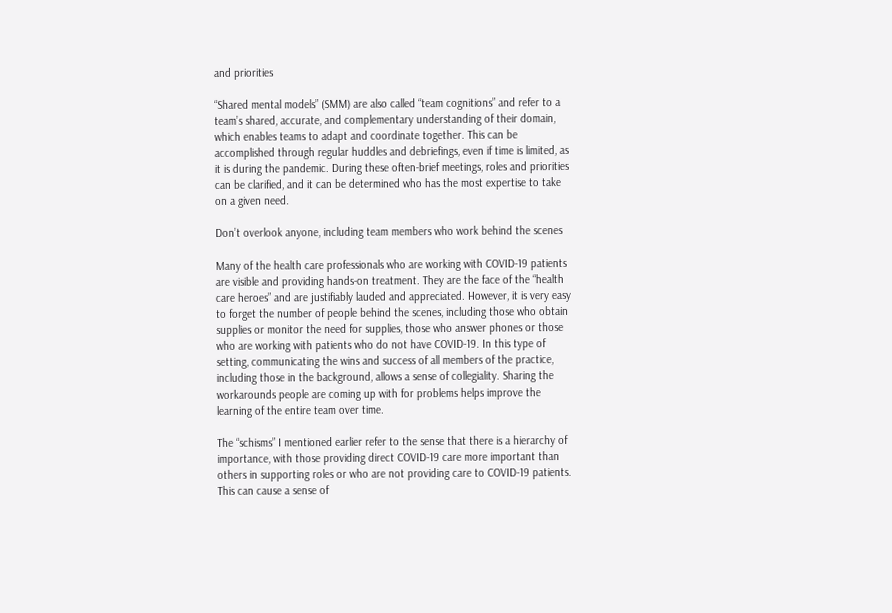and priorities

“Shared mental models” (SMM) are also called “team cognitions” and refer to a team’s shared, accurate, and complementary understanding of their domain, which enables teams to adapt and coordinate together. This can be accomplished through regular huddles and debriefings, even if time is limited, as it is during the pandemic. During these often-brief meetings, roles and priorities can be clarified, and it can be determined who has the most expertise to take on a given need.

Don’t overlook anyone, including team members who work behind the scenes

Many of the health care professionals who are working with COVID-19 patients are visible and providing hands-on treatment. They are the face of the “health care heroes” and are justifiably lauded and appreciated. However, it is very easy to forget the number of people behind the scenes, including those who obtain supplies or monitor the need for supplies, those who answer phones or those who are working with patients who do not have COVID-19. In this type of setting, communicating the wins and success of all members of the practice, including those in the background, allows a sense of collegiality. Sharing the workarounds people are coming up with for problems helps improve the learning of the entire team over time.

The “schisms” I mentioned earlier refer to the sense that there is a hierarchy of importance, with those providing direct COVID-19 care more important than others in supporting roles or who are not providing care to COVID-19 patients. This can cause a sense of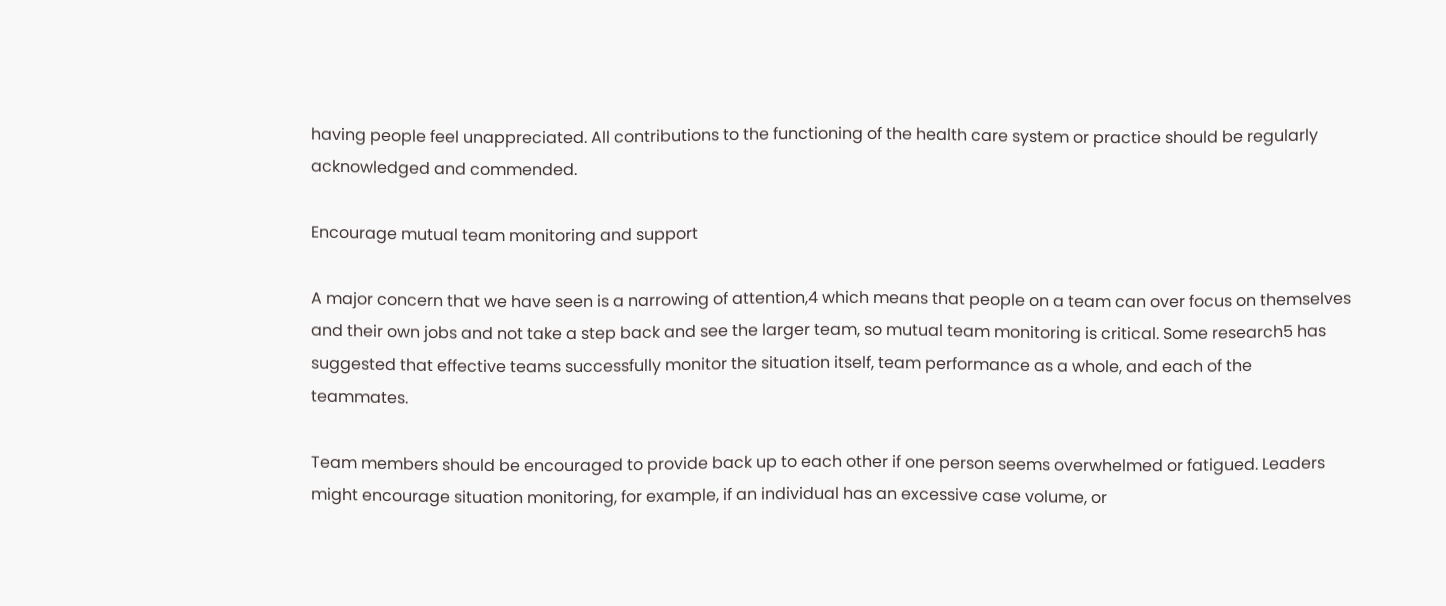having people feel unappreciated. All contributions to the functioning of the health care system or practice should be regularly acknowledged and commended.

Encourage mutual team monitoring and support

A major concern that we have seen is a narrowing of attention,4 which means that people on a team can over focus on themselves and their own jobs and not take a step back and see the larger team, so mutual team monitoring is critical. Some research5 has suggested that effective teams successfully monitor the situation itself, team performance as a whole, and each of the teammates.

Team members should be encouraged to provide back up to each other if one person seems overwhelmed or fatigued. Leaders might encourage situation monitoring, for example, if an individual has an excessive case volume, or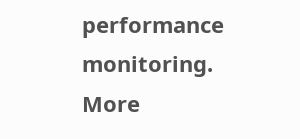performance monitoring. More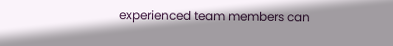experienced team members can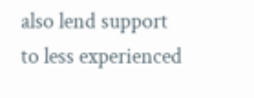also lend support to less experienced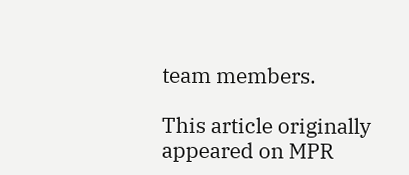team members.

This article originally appeared on MPR